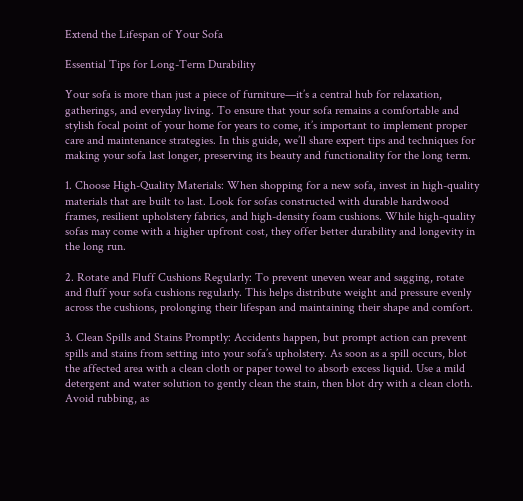Extend the Lifespan of Your Sofa

Essential Tips for Long-Term Durability

Your sofa is more than just a piece of furniture—it’s a central hub for relaxation, gatherings, and everyday living. To ensure that your sofa remains a comfortable and stylish focal point of your home for years to come, it’s important to implement proper care and maintenance strategies. In this guide, we’ll share expert tips and techniques for making your sofa last longer, preserving its beauty and functionality for the long term.

1. Choose High-Quality Materials: When shopping for a new sofa, invest in high-quality materials that are built to last. Look for sofas constructed with durable hardwood frames, resilient upholstery fabrics, and high-density foam cushions. While high-quality sofas may come with a higher upfront cost, they offer better durability and longevity in the long run.

2. Rotate and Fluff Cushions Regularly: To prevent uneven wear and sagging, rotate and fluff your sofa cushions regularly. This helps distribute weight and pressure evenly across the cushions, prolonging their lifespan and maintaining their shape and comfort.

3. Clean Spills and Stains Promptly: Accidents happen, but prompt action can prevent spills and stains from setting into your sofa’s upholstery. As soon as a spill occurs, blot the affected area with a clean cloth or paper towel to absorb excess liquid. Use a mild detergent and water solution to gently clean the stain, then blot dry with a clean cloth. Avoid rubbing, as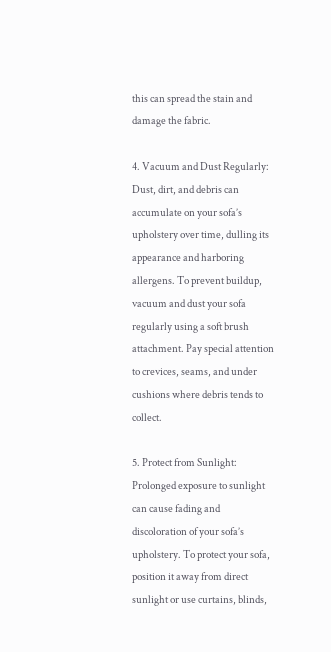this can spread the stain and damage the fabric.

4. Vacuum and Dust Regularly: Dust, dirt, and debris can accumulate on your sofa’s upholstery over time, dulling its appearance and harboring allergens. To prevent buildup, vacuum and dust your sofa regularly using a soft brush attachment. Pay special attention to crevices, seams, and under cushions where debris tends to collect.

5. Protect from Sunlight: Prolonged exposure to sunlight can cause fading and discoloration of your sofa’s upholstery. To protect your sofa, position it away from direct sunlight or use curtains, blinds,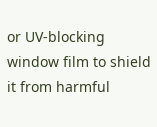or UV-blocking window film to shield it from harmful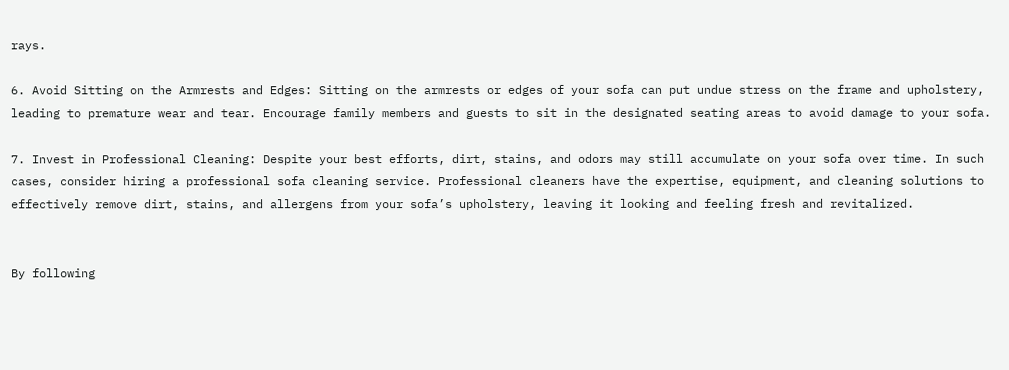rays.

6. Avoid Sitting on the Armrests and Edges: Sitting on the armrests or edges of your sofa can put undue stress on the frame and upholstery, leading to premature wear and tear. Encourage family members and guests to sit in the designated seating areas to avoid damage to your sofa.

7. Invest in Professional Cleaning: Despite your best efforts, dirt, stains, and odors may still accumulate on your sofa over time. In such cases, consider hiring a professional sofa cleaning service. Professional cleaners have the expertise, equipment, and cleaning solutions to effectively remove dirt, stains, and allergens from your sofa’s upholstery, leaving it looking and feeling fresh and revitalized.


By following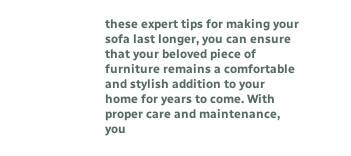these expert tips for making your sofa last longer, you can ensure that your beloved piece of furniture remains a comfortable and stylish addition to your home for years to come. With proper care and maintenance, you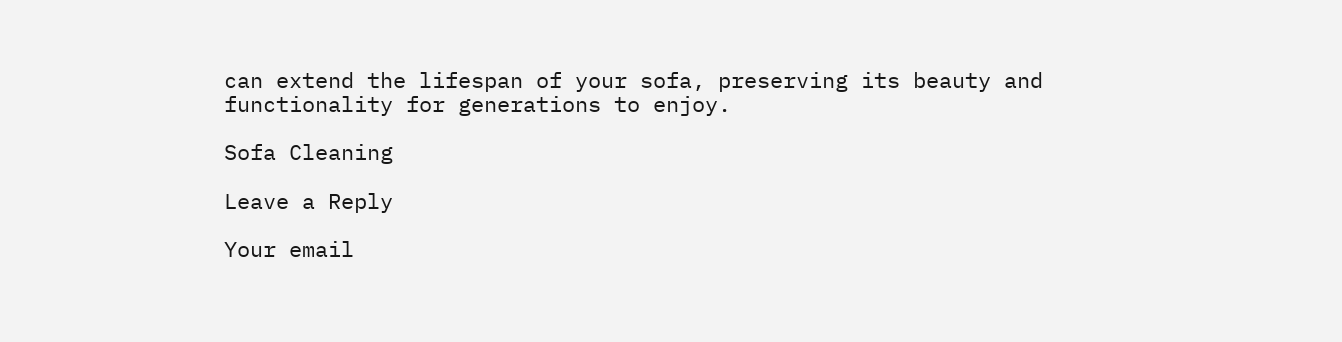can extend the lifespan of your sofa, preserving its beauty and functionality for generations to enjoy.

Sofa Cleaning

Leave a Reply

Your email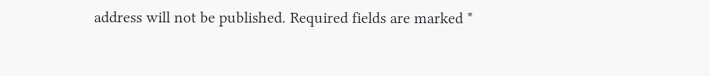address will not be published. Required fields are marked *